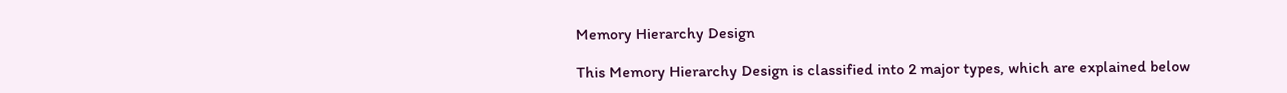Memory Hierarchy Design

This Memory Hierarchy Design is classified into 2 major types, which are explained below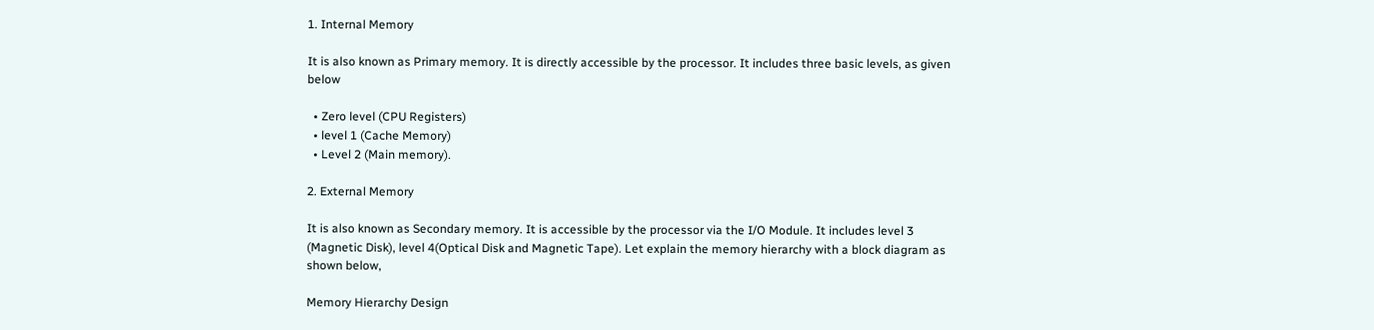1. Internal Memory

It is also known as Primary memory. It is directly accessible by the processor. It includes three basic levels, as given below

  • Zero level (CPU Registers)
  • level 1 (Cache Memory)
  • Level 2 (Main memory).

2. External Memory

It is also known as Secondary memory. It is accessible by the processor via the I/O Module. It includes level 3 (Magnetic Disk), level 4(Optical Disk and Magnetic Tape). Let explain the memory hierarchy with a block diagram as shown below,

Memory Hierarchy Design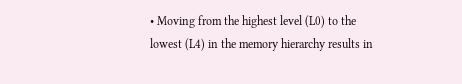• Moving from the highest level (L0) to the lowest (L4) in the memory hierarchy results in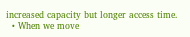increased capacity but longer access time.
  • When we move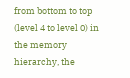from bottom to top (level 4 to level 0) in the memory hierarchy, the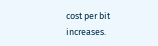cost per bit increases.